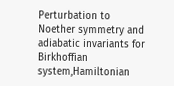Perturbation to Noether symmetry and adiabatic invariants for Birkhoffian system,Hamiltonian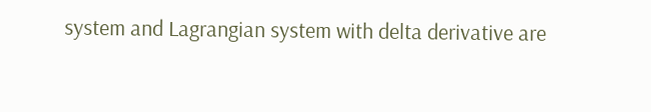system and Lagrangian system with delta derivative are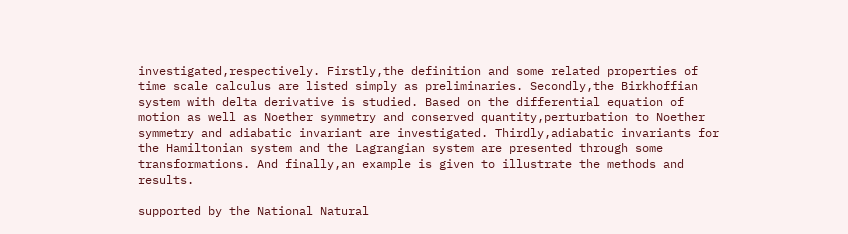investigated,respectively. Firstly,the definition and some related properties of time scale calculus are listed simply as preliminaries. Secondly,the Birkhoffian system with delta derivative is studied. Based on the differential equation of motion as well as Noether symmetry and conserved quantity,perturbation to Noether symmetry and adiabatic invariant are investigated. Thirdly,adiabatic invariants for the Hamiltonian system and the Lagrangian system are presented through some transformations. And finally,an example is given to illustrate the methods and results.

supported by the National Natural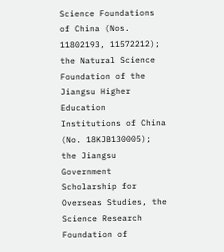Science Foundations of China (Nos. 11802193, 11572212); the Natural Science Foundation of the Jiangsu Higher Education Institutions of China (No. 18KJB130005); the Jiangsu Government Scholarship for Overseas Studies, the Science Research Foundation of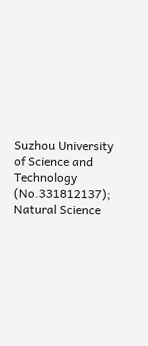Suzhou University of Science and Technology (No.331812137); Natural Science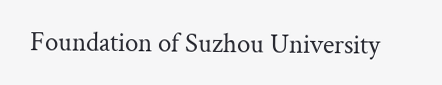Foundation of Suzhou University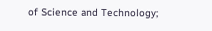of Science and Technology;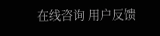在线咨询 用户反馈